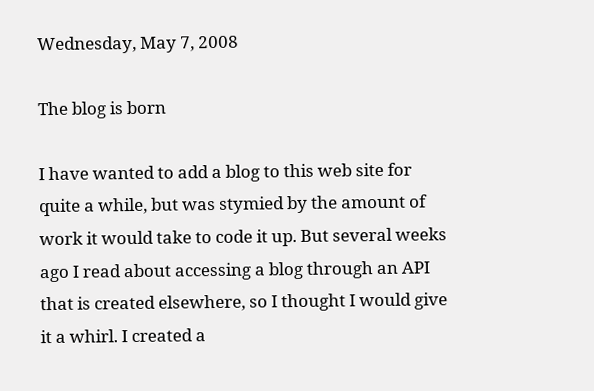Wednesday, May 7, 2008

The blog is born

I have wanted to add a blog to this web site for quite a while, but was stymied by the amount of work it would take to code it up. But several weeks ago I read about accessing a blog through an API that is created elsewhere, so I thought I would give it a whirl. I created a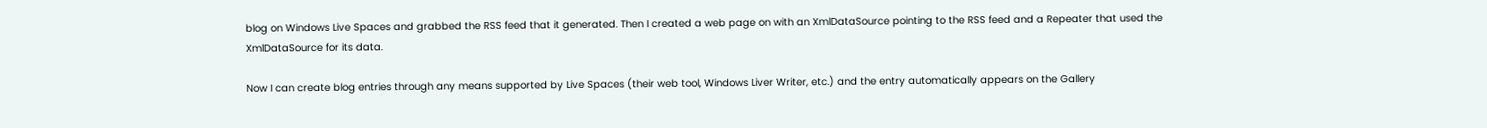blog on Windows Live Spaces and grabbed the RSS feed that it generated. Then I created a web page on with an XmlDataSource pointing to the RSS feed and a Repeater that used the XmlDataSource for its data.

Now I can create blog entries through any means supported by Live Spaces (their web tool, Windows Liver Writer, etc.) and the entry automatically appears on the Gallery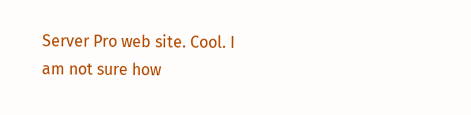Server Pro web site. Cool. I am not sure how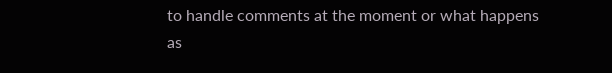to handle comments at the moment or what happens as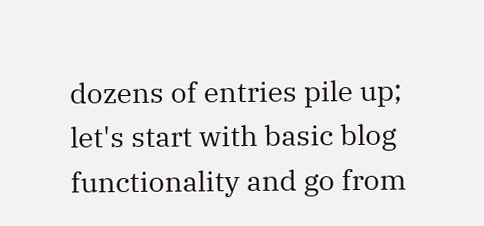dozens of entries pile up; let's start with basic blog functionality and go from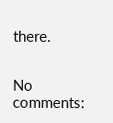there.


No comments: